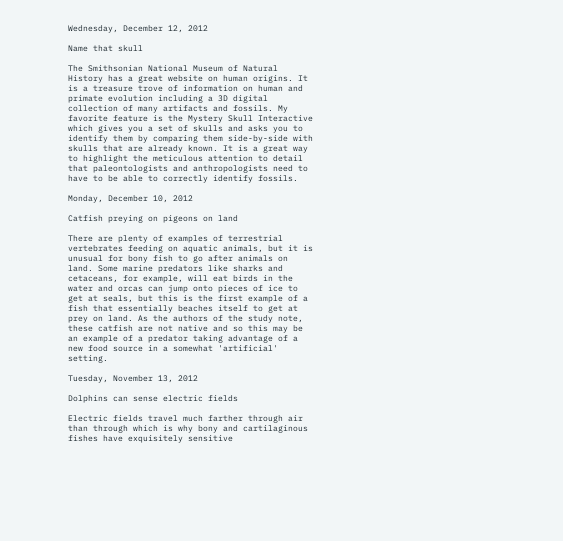Wednesday, December 12, 2012

Name that skull

The Smithsonian National Museum of Natural History has a great website on human origins. It is a treasure trove of information on human and primate evolution including a 3D digital collection of many artifacts and fossils. My favorite feature is the Mystery Skull Interactive which gives you a set of skulls and asks you to identify them by comparing them side-by-side with skulls that are already known. It is a great way to highlight the meticulous attention to detail that paleontologists and anthropologists need to have to be able to correctly identify fossils.

Monday, December 10, 2012

Catfish preying on pigeons on land

There are plenty of examples of terrestrial vertebrates feeding on aquatic animals, but it is unusual for bony fish to go after animals on land. Some marine predators like sharks and cetaceans, for example, will eat birds in the water and orcas can jump onto pieces of ice to get at seals, but this is the first example of a fish that essentially beaches itself to get at prey on land. As the authors of the study note, these catfish are not native and so this may be an example of a predator taking advantage of a new food source in a somewhat 'artificial' setting.

Tuesday, November 13, 2012

Dolphins can sense electric fields

Electric fields travel much farther through air than through which is why bony and cartilaginous fishes have exquisitely sensitive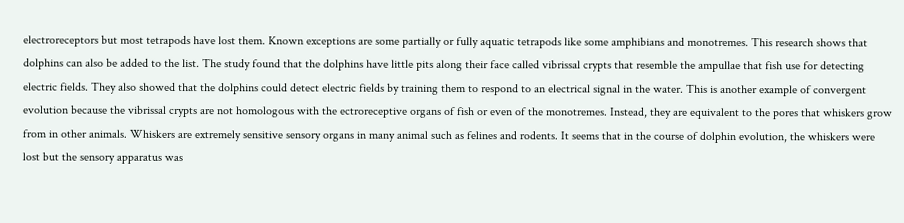electroreceptors but most tetrapods have lost them. Known exceptions are some partially or fully aquatic tetrapods like some amphibians and monotremes. This research shows that dolphins can also be added to the list. The study found that the dolphins have little pits along their face called vibrissal crypts that resemble the ampullae that fish use for detecting electric fields. They also showed that the dolphins could detect electric fields by training them to respond to an electrical signal in the water. This is another example of convergent evolution because the vibrissal crypts are not homologous with the ectroreceptive organs of fish or even of the monotremes. Instead, they are equivalent to the pores that whiskers grow from in other animals. Whiskers are extremely sensitive sensory organs in many animal such as felines and rodents. It seems that in the course of dolphin evolution, the whiskers were lost but the sensory apparatus was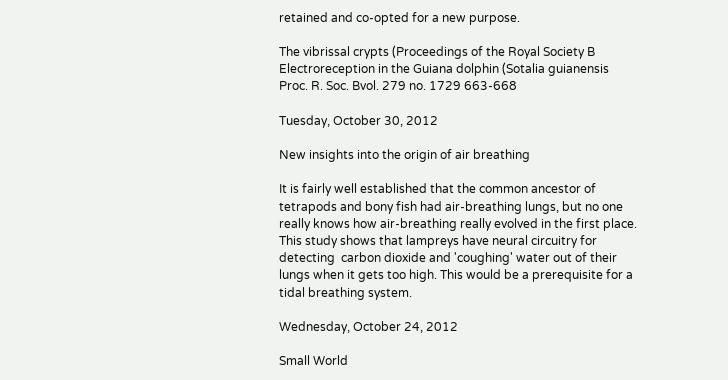retained and co-opted for a new purpose.

The vibrissal crypts (Proceedings of the Royal Society B
Electroreception in the Guiana dolphin (Sotalia guianensis
Proc. R. Soc. Bvol. 279 no. 1729 663-668

Tuesday, October 30, 2012

New insights into the origin of air breathing

It is fairly well established that the common ancestor of tetrapods and bony fish had air-breathing lungs, but no one really knows how air-breathing really evolved in the first place. This study shows that lampreys have neural circuitry for detecting  carbon dioxide and 'coughing' water out of their lungs when it gets too high. This would be a prerequisite for a tidal breathing system.

Wednesday, October 24, 2012

Small World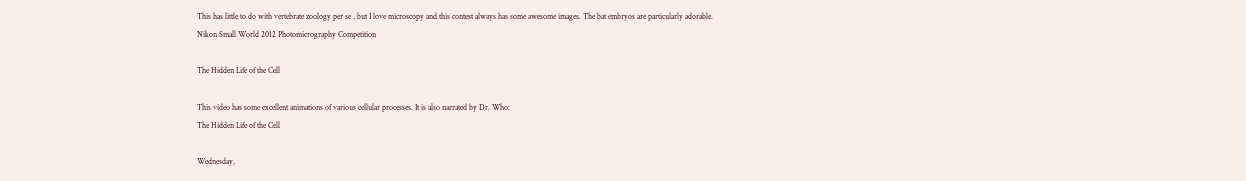This has little to do with vertebrate zoology per se , but I love microscopy and this contest always has some awesome images. The bat embryos are particularly adorable.
Nikon Small World 2012 Photomicrography Competition

The Hidden Life of the Cell

This video has some excellent animations of various cellular processes. It is also narrated by Dr. Who:
The Hidden Life of the Cell

Wednesday,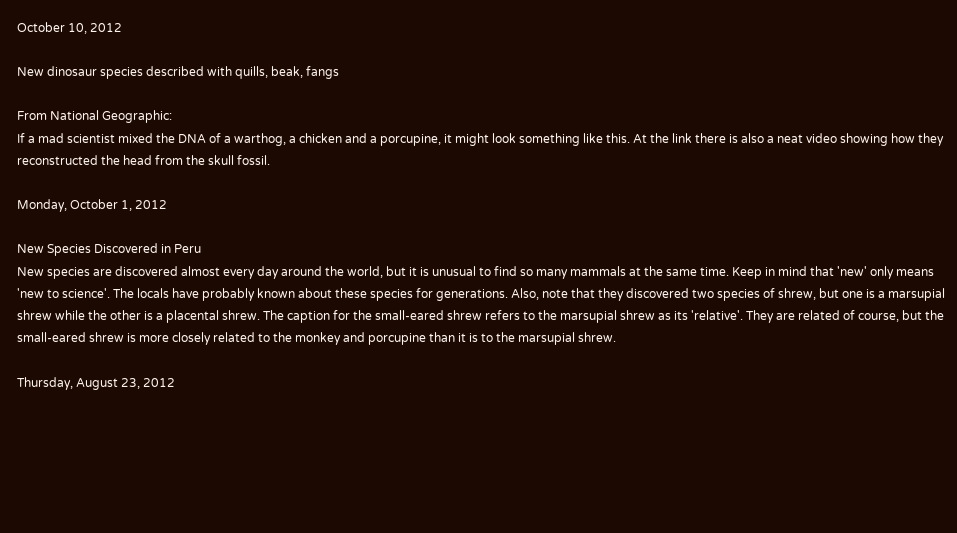October 10, 2012

New dinosaur species described with quills, beak, fangs

From National Geographic:
If a mad scientist mixed the DNA of a warthog, a chicken and a porcupine, it might look something like this. At the link there is also a neat video showing how they reconstructed the head from the skull fossil.

Monday, October 1, 2012

New Species Discovered in Peru
New species are discovered almost every day around the world, but it is unusual to find so many mammals at the same time. Keep in mind that 'new' only means 'new to science'. The locals have probably known about these species for generations. Also, note that they discovered two species of shrew, but one is a marsupial shrew while the other is a placental shrew. The caption for the small-eared shrew refers to the marsupial shrew as its 'relative'. They are related of course, but the small-eared shrew is more closely related to the monkey and porcupine than it is to the marsupial shrew.

Thursday, August 23, 2012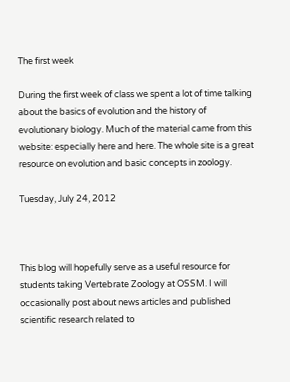The first week

During the first week of class we spent a lot of time talking about the basics of evolution and the history of evolutionary biology. Much of the material came from this website: especially here and here. The whole site is a great resource on evolution and basic concepts in zoology.

Tuesday, July 24, 2012



This blog will hopefully serve as a useful resource for students taking Vertebrate Zoology at OSSM. I will occasionally post about news articles and published scientific research related to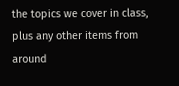the topics we cover in class, plus any other items from around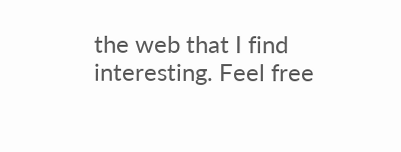the web that I find interesting. Feel free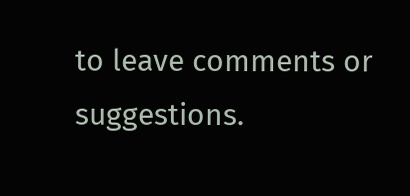to leave comments or suggestions.